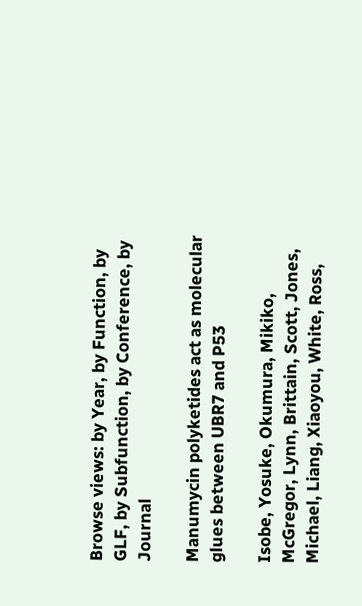Browse views: by Year, by Function, by GLF, by Subfunction, by Conference, by Journal

Manumycin polyketides act as molecular glues between UBR7 and P53

Isobe, Yosuke, Okumura, Mikiko, McGregor, Lynn, Brittain, Scott, Jones, Michael, Liang, Xiaoyou, White, Ross,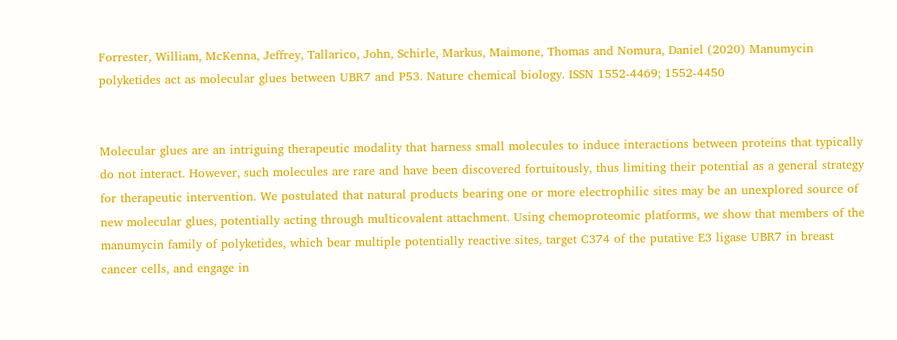Forrester, William, McKenna, Jeffrey, Tallarico, John, Schirle, Markus, Maimone, Thomas and Nomura, Daniel (2020) Manumycin polyketides act as molecular glues between UBR7 and P53. Nature chemical biology. ISSN 1552-4469; 1552-4450


Molecular glues are an intriguing therapeutic modality that harness small molecules to induce interactions between proteins that typically do not interact. However, such molecules are rare and have been discovered fortuitously, thus limiting their potential as a general strategy for therapeutic intervention. We postulated that natural products bearing one or more electrophilic sites may be an unexplored source of new molecular glues, potentially acting through multicovalent attachment. Using chemoproteomic platforms, we show that members of the manumycin family of polyketides, which bear multiple potentially reactive sites, target C374 of the putative E3 ligase UBR7 in breast cancer cells, and engage in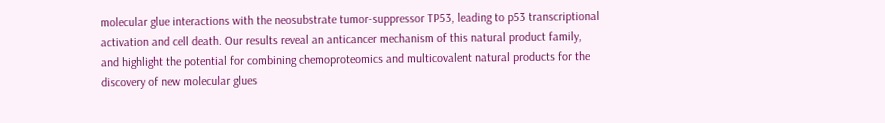molecular glue interactions with the neosubstrate tumor-suppressor TP53, leading to p53 transcriptional activation and cell death. Our results reveal an anticancer mechanism of this natural product family, and highlight the potential for combining chemoproteomics and multicovalent natural products for the discovery of new molecular glues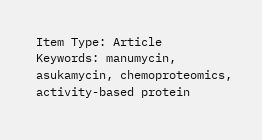Item Type: Article
Keywords: manumycin, asukamycin, chemoproteomics, activity-based protein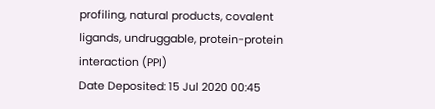profiling, natural products, covalent ligands, undruggable, protein-protein interaction (PPI)
Date Deposited: 15 Jul 2020 00:45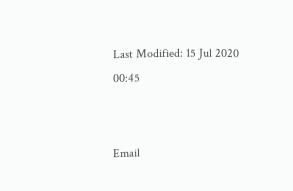Last Modified: 15 Jul 2020 00:45


Email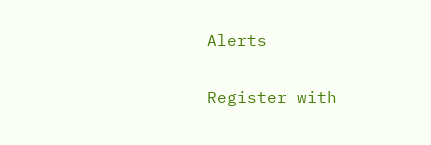Alerts

Register with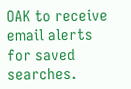OAK to receive email alerts for saved searches.